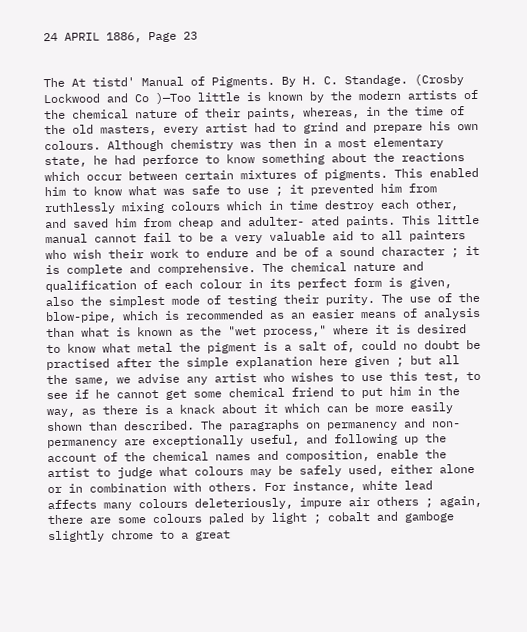24 APRIL 1886, Page 23


The At tistd' Manual of Pigments. By H. C. Standage. (Crosby Lockwood and Co )—Too little is known by the modern artists of the chemical nature of their paints, whereas, in the time of the old masters, every artist had to grind and prepare his own colours. Although chemistry was then in a most elementary state, he had perforce to know something about the reactions which occur between certain mixtures of pigments. This enabled him to know what was safe to use ; it prevented him from ruthlessly mixing colours which in time destroy each other, and saved him from cheap and adulter- ated paints. This little manual cannot fail to be a very valuable aid to all painters who wish their work to endure and be of a sound character ; it is complete and comprehensive. The chemical nature and qualification of each colour in its perfect form is given, also the simplest mode of testing their purity. The use of the blow-pipe, which is recommended as an easier means of analysis than what is known as the "wet process," where it is desired to know what metal the pigment is a salt of, could no doubt be practised after the simple explanation here given ; but all the same, we advise any artist who wishes to use this test, to see if he cannot get some chemical friend to put him in the way, as there is a knack about it which can be more easily shown than described. The paragraphs on permanency and non-permanency are exceptionally useful, and following up the account of the chemical names and composition, enable the artist to judge what colours may be safely used, either alone or in combination with others. For instance, white lead affects many colours deleteriously, impure air others ; again, there are some colours paled by light ; cobalt and gamboge slightly chrome to a great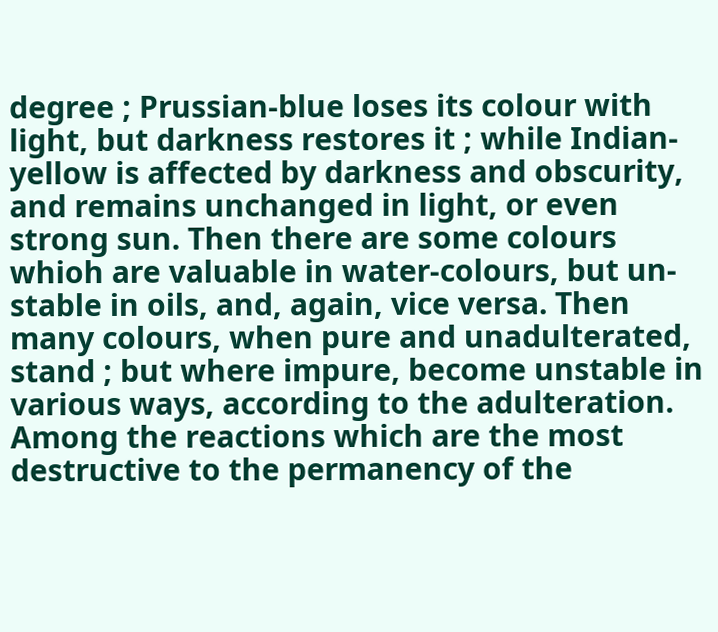degree ; Prussian-blue loses its colour with light, but darkness restores it ; while Indian-yellow is affected by darkness and obscurity, and remains unchanged in light, or even strong sun. Then there are some colours whioh are valuable in water-colours, but un- stable in oils, and, again, vice versa. Then many colours, when pure and unadulterated, stand ; but where impure, become unstable in various ways, according to the adulteration. Among the reactions which are the most destructive to the permanency of the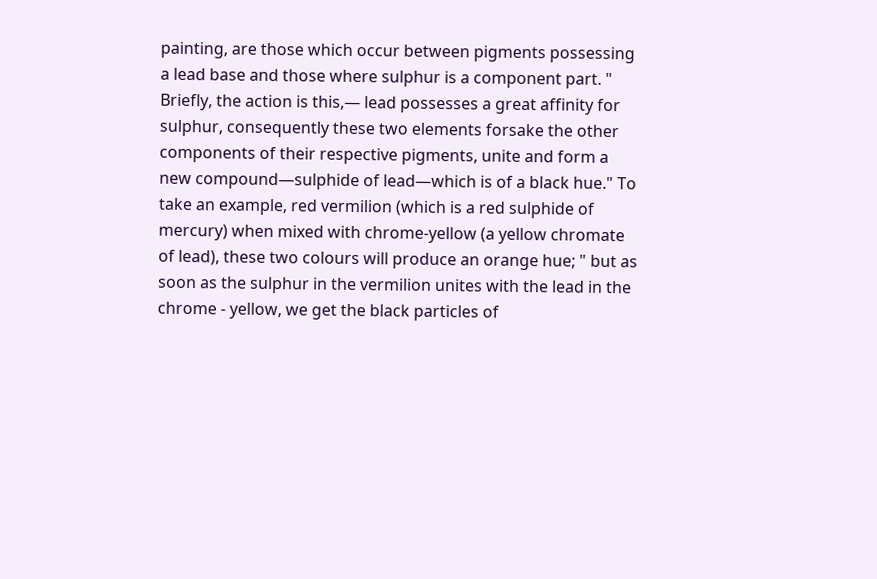painting, are those which occur between pigments possessing a lead base and those where sulphur is a component part. " Briefly, the action is this,— lead possesses a great affinity for sulphur, consequently these two elements forsake the other components of their respective pigments, unite and form a new compound—sulphide of lead—which is of a black hue." To take an example, red vermilion (which is a red sulphide of mercury) when mixed with chrome-yellow (a yellow chromate of lead), these two colours will produce an orange hue; " but as soon as the sulphur in the vermilion unites with the lead in the chrome - yellow, we get the black particles of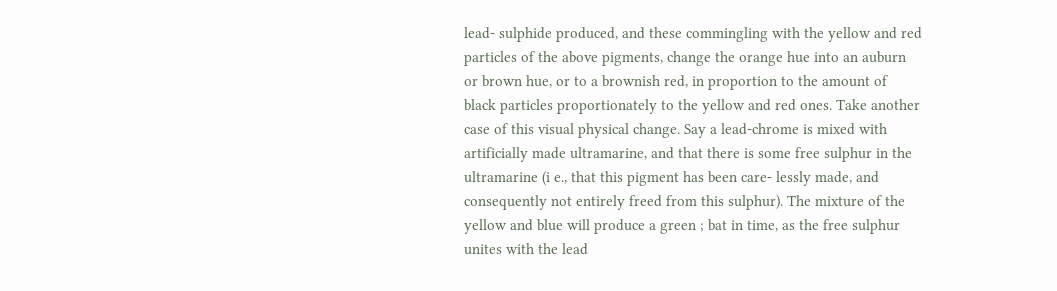lead- sulphide produced, and these commingling with the yellow and red particles of the above pigments, change the orange hue into an auburn or brown hue, or to a brownish red, in proportion to the amount of black particles proportionately to the yellow and red ones. Take another case of this visual physical change. Say a lead-chrome is mixed with artificially made ultramarine, and that there is some free sulphur in the ultramarine (i e., that this pigment has been care- lessly made, and consequently not entirely freed from this sulphur). The mixture of the yellow and blue will produce a green ; bat in time, as the free sulphur unites with the lead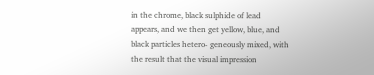in the chrome, black sulphide of lead appears, and we then get yellow, blue, and black particles hetero- geneously mixed, with the result that the visual impression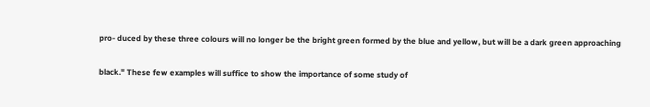pro- duced by these three colours will no longer be the bright green formed by the blue and yellow, but will be a dark green approaching

black." These few examples will suffice to show the importance of some study of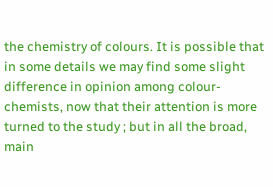the chemistry of colours. It is possible that in some details we may find some slight difference in opinion among colour-chemists, now that their attention is more turned to the study ; but in all the broad, main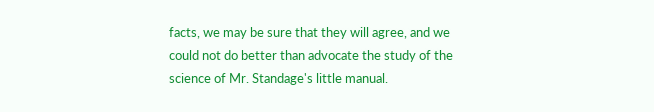facts, we may be sure that they will agree, and we could not do better than advocate the study of the science of Mr. Standage's little manual.